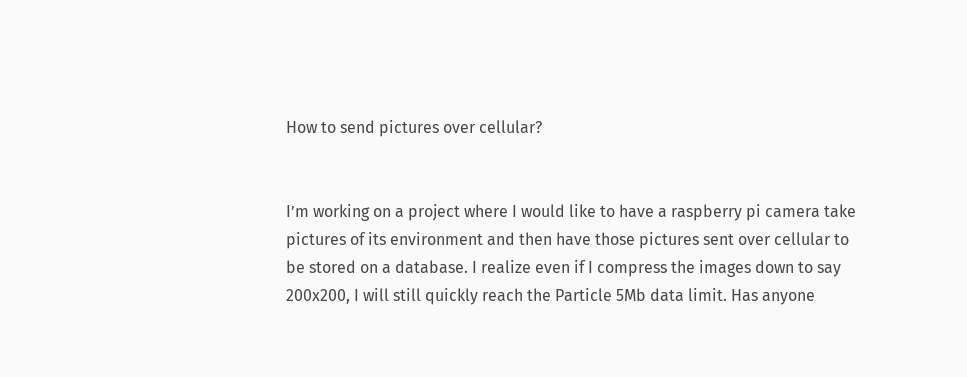How to send pictures over cellular?


I’m working on a project where I would like to have a raspberry pi camera take pictures of its environment and then have those pictures sent over cellular to be stored on a database. I realize even if I compress the images down to say 200x200, I will still quickly reach the Particle 5Mb data limit. Has anyone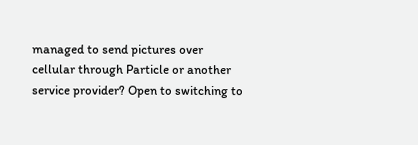managed to send pictures over cellular through Particle or another service provider? Open to switching to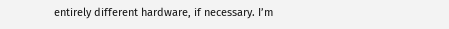entirely different hardware, if necessary. I’m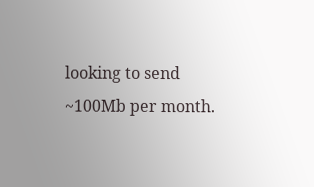looking to send ~100Mb per month.